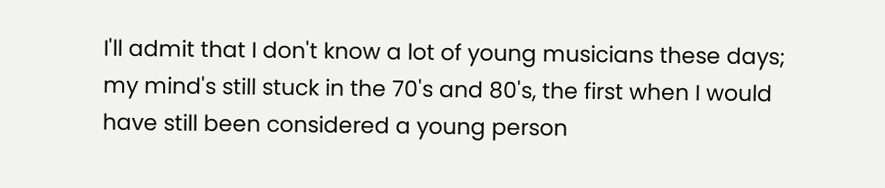I'll admit that I don't know a lot of young musicians these days; my mind's still stuck in the 70's and 80's, the first when I would have still been considered a young person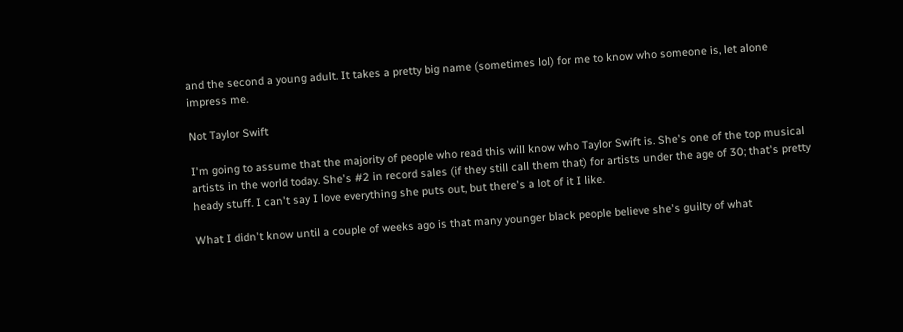and the second a young adult. It takes a pretty big name (sometimes lol) for me to know who someone is, let alone impress me.

Not Taylor Swift

I'm going to assume that the majority of people who read this will know who Taylor Swift is. She's one of the top musical artists in the world today. She's #2 in record sales (if they still call them that) for artists under the age of 30; that's pretty heady stuff. I can't say I love everything she puts out, but there's a lot of it I like.

What I didn't know until a couple of weeks ago is that many younger black people believe she's guilty of what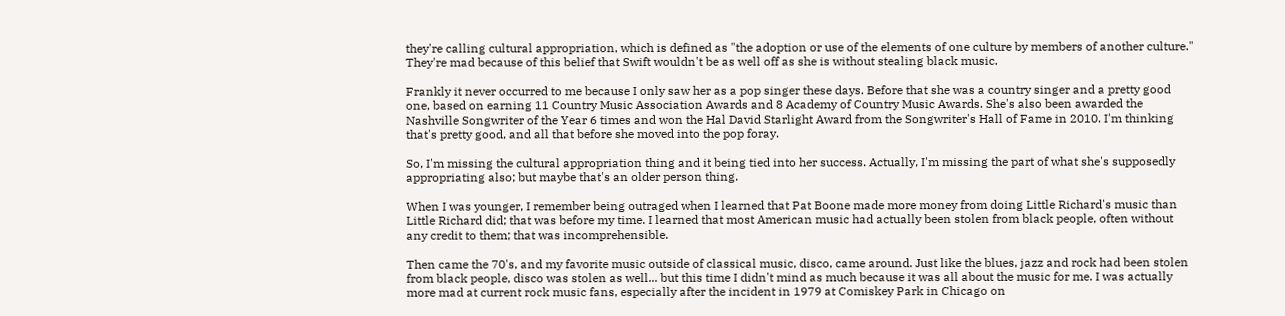they're calling cultural appropriation, which is defined as "the adoption or use of the elements of one culture by members of another culture." They're mad because of this belief that Swift wouldn't be as well off as she is without stealing black music.

Frankly it never occurred to me because I only saw her as a pop singer these days. Before that she was a country singer and a pretty good one, based on earning 11 Country Music Association Awards and 8 Academy of Country Music Awards. She's also been awarded the Nashville Songwriter of the Year 6 times and won the Hal David Starlight Award from the Songwriter's Hall of Fame in 2010. I'm thinking that's pretty good, and all that before she moved into the pop foray.

So, I'm missing the cultural appropriation thing and it being tied into her success. Actually, I'm missing the part of what she's supposedly appropriating also; but maybe that's an older person thing.

When I was younger, I remember being outraged when I learned that Pat Boone made more money from doing Little Richard's music than Little Richard did; that was before my time. I learned that most American music had actually been stolen from black people, often without any credit to them; that was incomprehensible.

Then came the 70's, and my favorite music outside of classical music, disco, came around. Just like the blues, jazz and rock had been stolen from black people, disco was stolen as well... but this time I didn't mind as much because it was all about the music for me. I was actually more mad at current rock music fans, especially after the incident in 1979 at Comiskey Park in Chicago on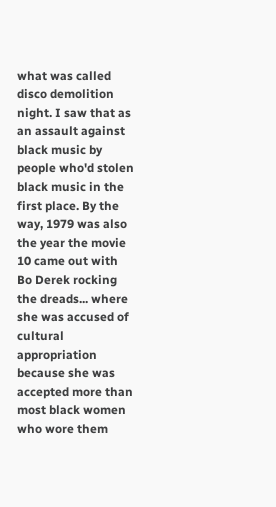what was called disco demolition night. I saw that as an assault against black music by people who'd stolen black music in the first place. By the way, 1979 was also the year the movie 10 came out with Bo Derek rocking the dreads... where she was accused of cultural appropriation because she was accepted more than most black women who wore them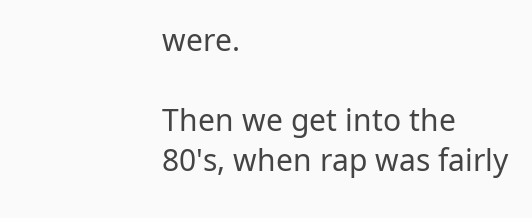were.

Then we get into the 80's, when rap was fairly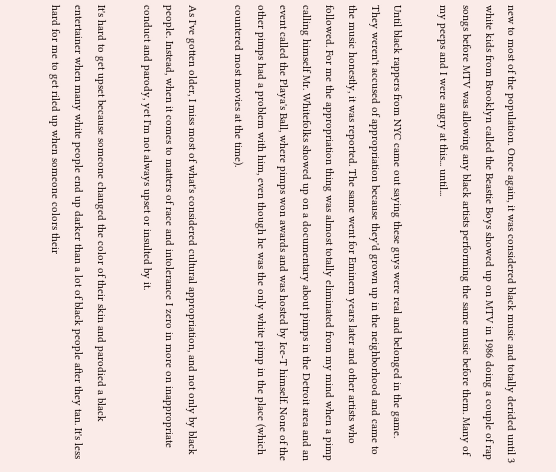new to most of the population. Once again, it was considered black music and totally derided until 3 white kids from Brooklyn called the Beastie Boys showed up on MTV in 1986 doing a couple of rap songs before MTV was allowing any black artists performing the same music before them. Many of my peeps and I were angry at this... until...

Until black rappers from NYC came out saying these guys were real and belonged in the game. They weren't accused of appropriation because they'd grown up in the neighborhood and came to the music honestly, it was reported. The same went for Eminem years later and other artists who followed. For me the appropriation thing was almost totally eliminated from my mind when a pimp calling himself Mr. Whitefolks showed up on a documentary about pimps in the Detroit area and an event called the Playa's Ball, where pimps won awards and was hosted by Ice-T himself. None of the other pimps had a problem with him, even though he was the only white pimp in the place (which countered most movies at the time).

As I've gotten older, I miss most of what's considered cultural appropriation, and not only by black people. Instead, when it comes to matters of race and intolerance I zero in more on inappropriate conduct and parody, yet I'm not always upset or insulted by it.

It's hard to get upset because someone changed the color of their skin and parodied a black entertainer when many white people end up darker than a lot of black people after they tan. It's less hard for me to get riled up when someone colors their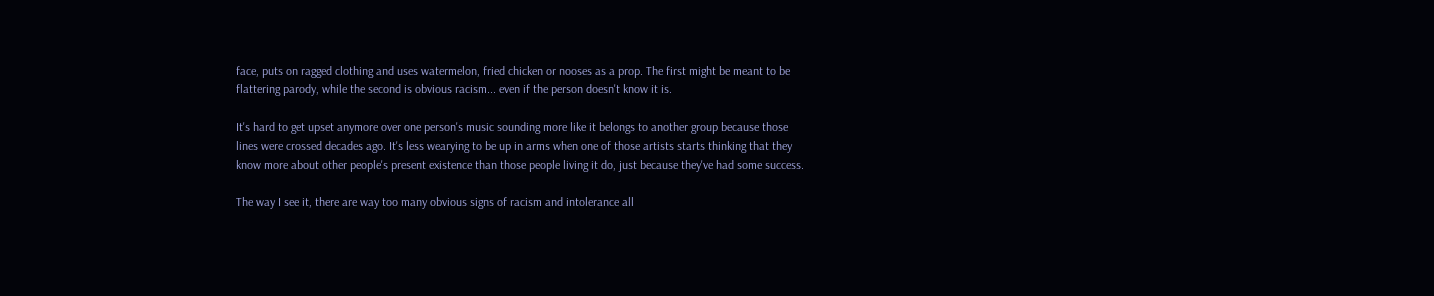face, puts on ragged clothing and uses watermelon, fried chicken or nooses as a prop. The first might be meant to be flattering parody, while the second is obvious racism... even if the person doesn't know it is.

It's hard to get upset anymore over one person's music sounding more like it belongs to another group because those lines were crossed decades ago. It's less wearying to be up in arms when one of those artists starts thinking that they know more about other people's present existence than those people living it do, just because they've had some success.

The way I see it, there are way too many obvious signs of racism and intolerance all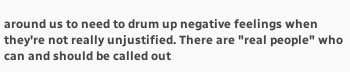around us to need to drum up negative feelings when they're not really unjustified. There are "real people" who can and should be called out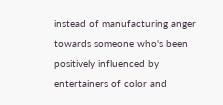instead of manufacturing anger towards someone who's been positively influenced by entertainers of color and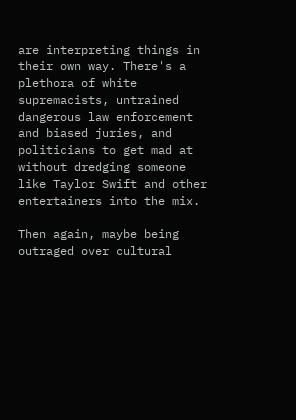are interpreting things in their own way. There's a plethora of white supremacists, untrained dangerous law enforcement and biased juries, and politicians to get mad at without dredging someone like Taylor Swift and other entertainers into the mix.

Then again, maybe being outraged over cultural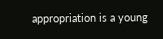appropriation is a young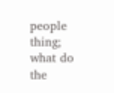people thing; what do the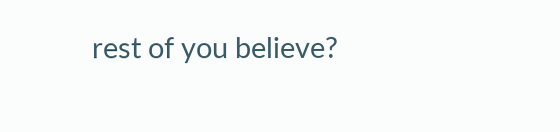rest of you believe?